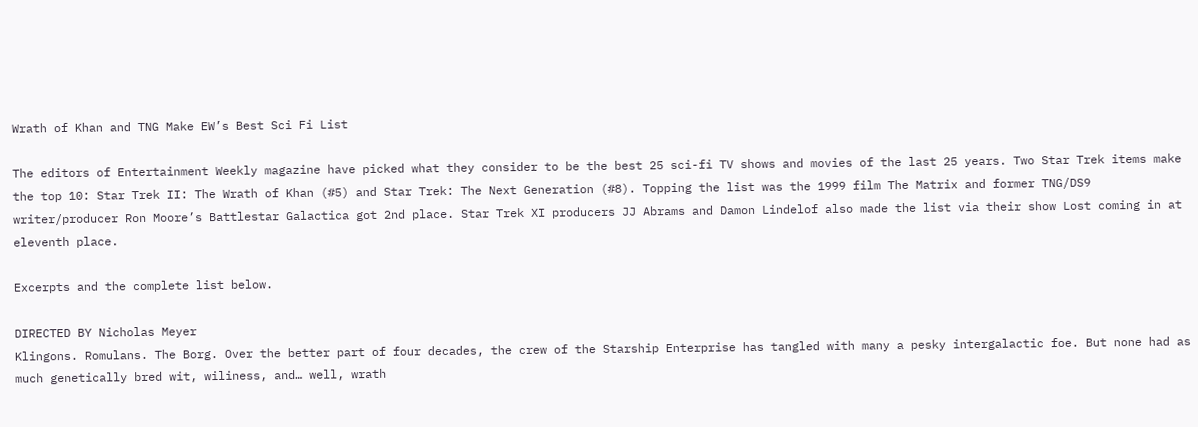Wrath of Khan and TNG Make EW’s Best Sci Fi List

The editors of Entertainment Weekly magazine have picked what they consider to be the best 25 sci-fi TV shows and movies of the last 25 years. Two Star Trek items make the top 10: Star Trek II: The Wrath of Khan (#5) and Star Trek: The Next Generation (#8). Topping the list was the 1999 film The Matrix and former TNG/DS9 writer/producer Ron Moore’s Battlestar Galactica got 2nd place. Star Trek XI producers JJ Abrams and Damon Lindelof also made the list via their show Lost coming in at eleventh place.

Excerpts and the complete list below.

DIRECTED BY Nicholas Meyer
Klingons. Romulans. The Borg. Over the better part of four decades, the crew of the Starship Enterprise has tangled with many a pesky intergalactic foe. But none had as much genetically bred wit, wiliness, and… well, wrath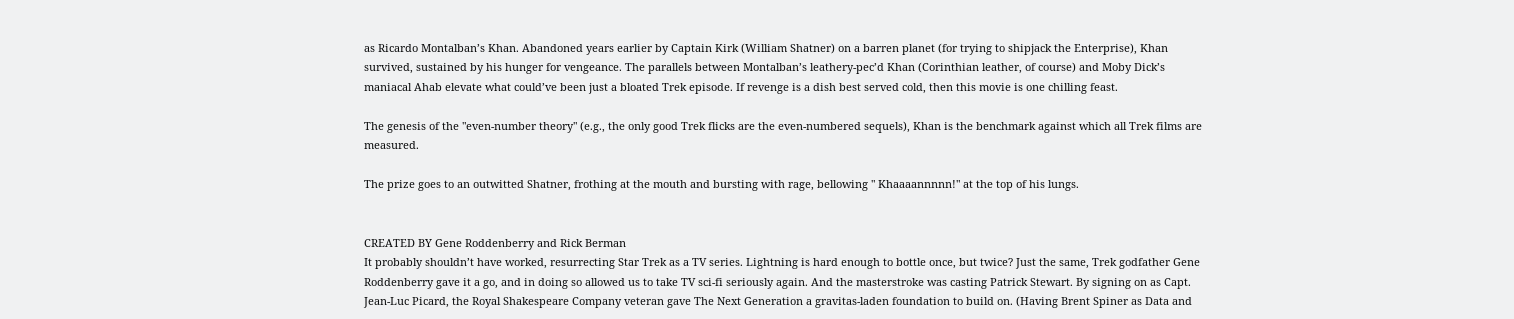as Ricardo Montalban’s Khan. Abandoned years earlier by Captain Kirk (William Shatner) on a barren planet (for trying to shipjack the Enterprise), Khan survived, sustained by his hunger for vengeance. The parallels between Montalban’s leathery-pec’d Khan (Corinthian leather, of course) and Moby Dick’s maniacal Ahab elevate what could’ve been just a bloated Trek episode. If revenge is a dish best served cold, then this movie is one chilling feast.

The genesis of the "even-number theory" (e.g., the only good Trek flicks are the even-numbered sequels), Khan is the benchmark against which all Trek films are measured.

The prize goes to an outwitted Shatner, frothing at the mouth and bursting with rage, bellowing " Khaaaannnnn!" at the top of his lungs.


CREATED BY Gene Roddenberry and Rick Berman
It probably shouldn’t have worked, resurrecting Star Trek as a TV series. Lightning is hard enough to bottle once, but twice? Just the same, Trek godfather Gene Roddenberry gave it a go, and in doing so allowed us to take TV sci-fi seriously again. And the masterstroke was casting Patrick Stewart. By signing on as Capt. Jean-Luc Picard, the Royal Shakespeare Company veteran gave The Next Generation a gravitas-laden foundation to build on. (Having Brent Spiner as Data and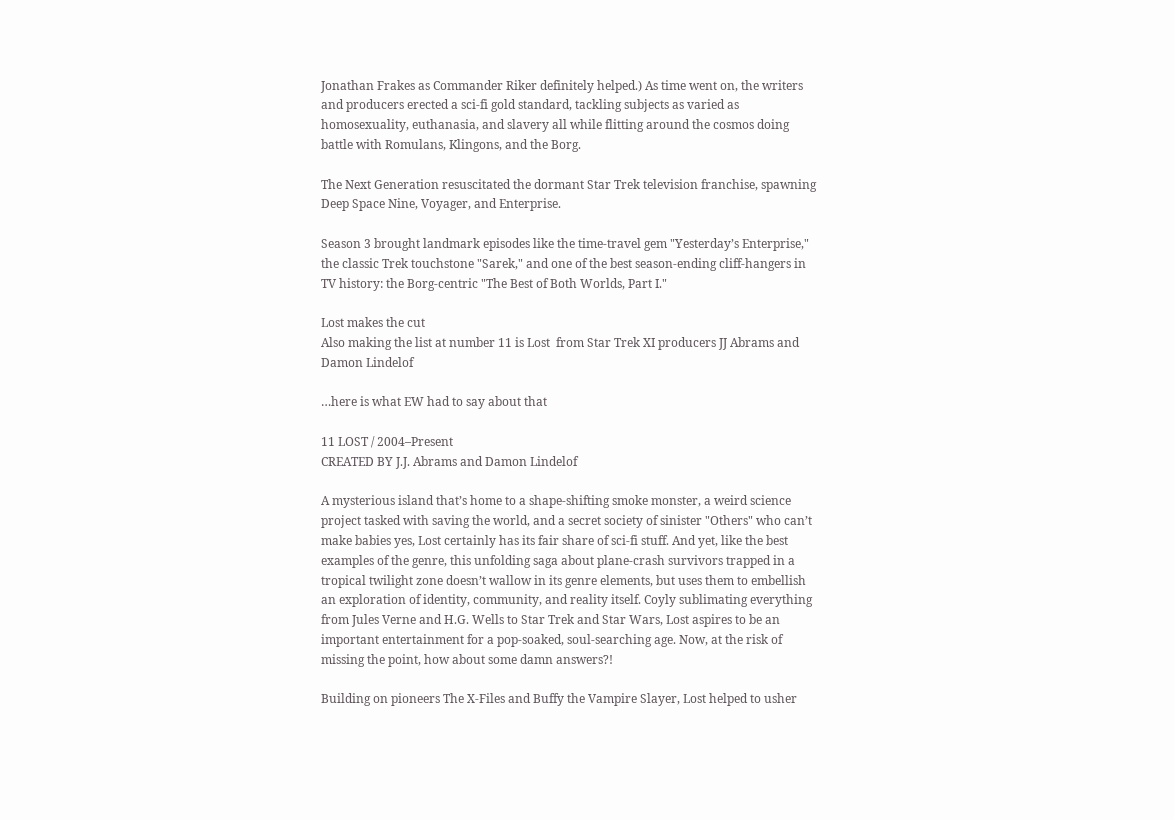Jonathan Frakes as Commander Riker definitely helped.) As time went on, the writers and producers erected a sci-fi gold standard, tackling subjects as varied as homosexuality, euthanasia, and slavery all while flitting around the cosmos doing battle with Romulans, Klingons, and the Borg.

The Next Generation resuscitated the dormant Star Trek television franchise, spawning Deep Space Nine, Voyager, and Enterprise.

Season 3 brought landmark episodes like the time-travel gem "Yesterday’s Enterprise," the classic Trek touchstone "Sarek," and one of the best season-ending cliff-hangers in TV history: the Borg-centric "The Best of Both Worlds, Part I."

Lost makes the cut
Also making the list at number 11 is Lost  from Star Trek XI producers JJ Abrams and Damon Lindelof

…here is what EW had to say about that

11 LOST / 2004–Present
CREATED BY J.J. Abrams and Damon Lindelof

A mysterious island that’s home to a shape-shifting smoke monster, a weird science project tasked with saving the world, and a secret society of sinister "Others" who can’t make babies yes, Lost certainly has its fair share of sci-fi stuff. And yet, like the best examples of the genre, this unfolding saga about plane-crash survivors trapped in a tropical twilight zone doesn’t wallow in its genre elements, but uses them to embellish an exploration of identity, community, and reality itself. Coyly sublimating everything from Jules Verne and H.G. Wells to Star Trek and Star Wars, Lost aspires to be an important entertainment for a pop-soaked, soul-searching age. Now, at the risk of missing the point, how about some damn answers?!

Building on pioneers The X-Files and Buffy the Vampire Slayer, Lost helped to usher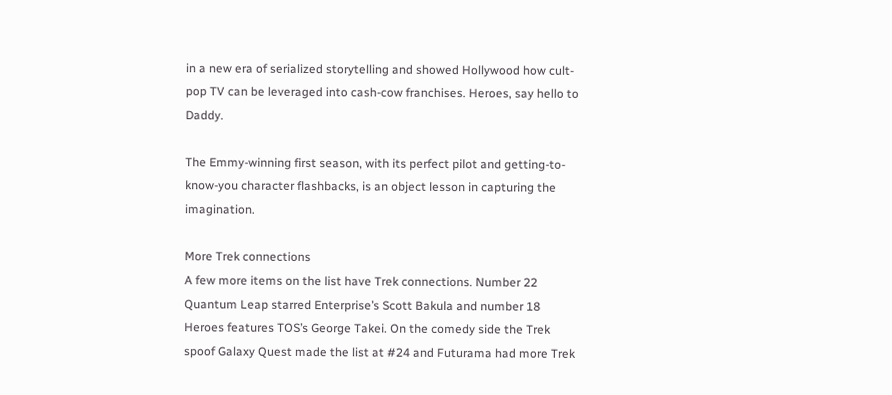in a new era of serialized storytelling and showed Hollywood how cult-pop TV can be leveraged into cash-cow franchises. Heroes, say hello to Daddy.

The Emmy-winning first season, with its perfect pilot and getting-to-know-you character flashbacks, is an object lesson in capturing the imagination.

More Trek connections
A few more items on the list have Trek connections. Number 22 Quantum Leap starred Enterprise’s Scott Bakula and number 18 Heroes features TOS’s George Takei. On the comedy side the Trek spoof Galaxy Quest made the list at #24 and Futurama had more Trek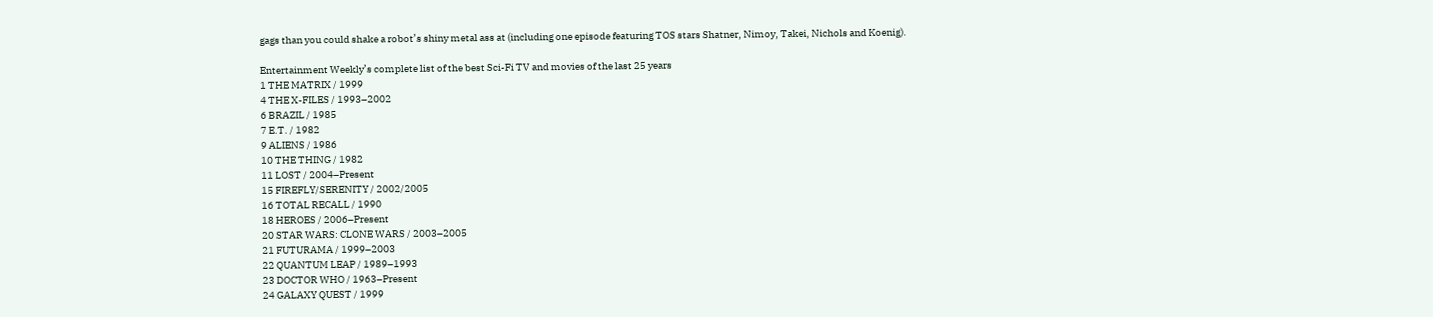gags than you could shake a robot’s shiny metal ass at (including one episode featuring TOS stars Shatner, Nimoy, Takei, Nichols and Koenig).

Entertainment Weekly’s complete list of the best Sci-Fi TV and movies of the last 25 years
1 THE MATRIX / 1999
4 THE X-FILES / 1993–2002
6 BRAZIL / 1985
7 E.T. / 1982
9 ALIENS / 1986
10 THE THING / 1982
11 LOST / 2004–Present
15 FIREFLY/SERENITY / 2002/2005
16 TOTAL RECALL / 1990
18 HEROES / 2006–Present
20 STAR WARS: CLONE WARS / 2003–2005
21 FUTURAMA / 1999–2003
22 QUANTUM LEAP / 1989–1993
23 DOCTOR WHO / 1963–Present
24 GALAXY QUEST / 1999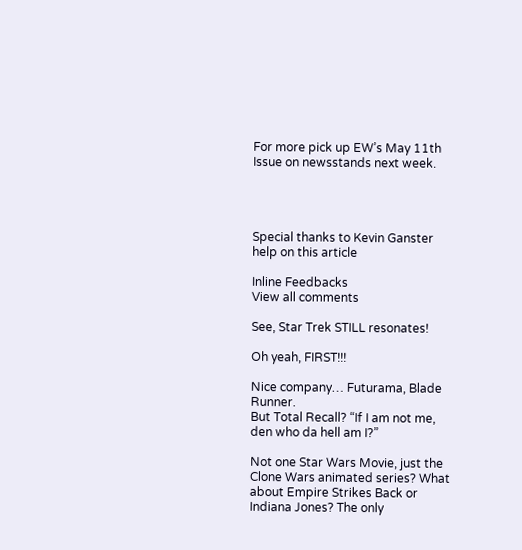For more pick up EW’s May 11th Issue on newsstands next week.




Special thanks to Kevin Ganster help on this article

Inline Feedbacks
View all comments

See, Star Trek STILL resonates!

Oh yeah, FIRST!!!

Nice company… Futurama, Blade Runner.
But Total Recall? “If I am not me, den who da hell am I?”

Not one Star Wars Movie, just the Clone Wars animated series? What about Empire Strikes Back or Indiana Jones? The only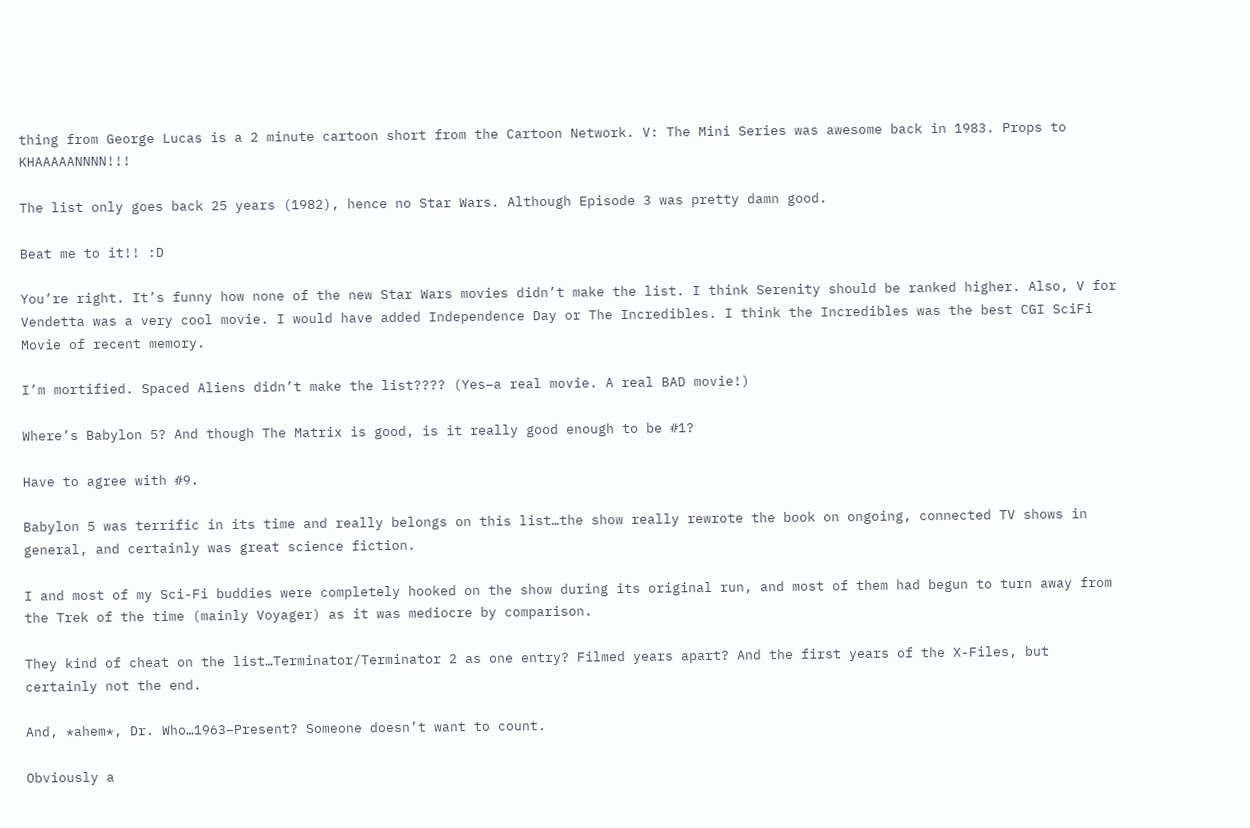thing from George Lucas is a 2 minute cartoon short from the Cartoon Network. V: The Mini Series was awesome back in 1983. Props to KHAAAAANNNN!!!

The list only goes back 25 years (1982), hence no Star Wars. Although Episode 3 was pretty damn good.

Beat me to it!! :D

You’re right. It’s funny how none of the new Star Wars movies didn’t make the list. I think Serenity should be ranked higher. Also, V for Vendetta was a very cool movie. I would have added Independence Day or The Incredibles. I think the Incredibles was the best CGI SciFi Movie of recent memory.

I’m mortified. Spaced Aliens didn’t make the list???? (Yes–a real movie. A real BAD movie!)

Where’s Babylon 5? And though The Matrix is good, is it really good enough to be #1?

Have to agree with #9.

Babylon 5 was terrific in its time and really belongs on this list…the show really rewrote the book on ongoing, connected TV shows in general, and certainly was great science fiction.

I and most of my Sci-Fi buddies were completely hooked on the show during its original run, and most of them had begun to turn away from the Trek of the time (mainly Voyager) as it was mediocre by comparison.

They kind of cheat on the list…Terminator/Terminator 2 as one entry? Filmed years apart? And the first years of the X-Files, but certainly not the end.

And, *ahem*, Dr. Who…1963–Present? Someone doesn’t want to count.

Obviously a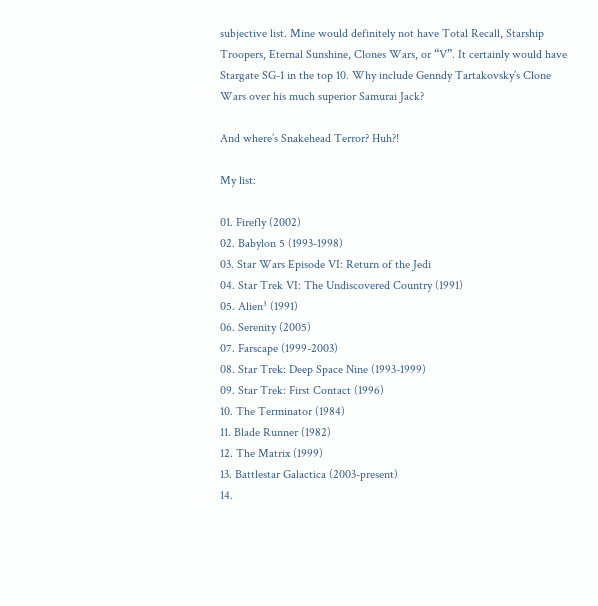subjective list. Mine would definitely not have Total Recall, Starship Troopers, Eternal Sunshine, Clones Wars, or “V”. It certainly would have Stargate SG-1 in the top 10. Why include Genndy Tartakovsky’s Clone Wars over his much superior Samurai Jack?

And where’s Snakehead Terror? Huh?!

My list:

01. Firefly (2002)
02. Babylon 5 (1993-1998)
03. Star Wars Episode VI: Return of the Jedi
04. Star Trek VI: The Undiscovered Country (1991)
05. Alien³ (1991)
06. Serenity (2005)
07. Farscape (1999-2003)
08. Star Trek: Deep Space Nine (1993-1999)
09. Star Trek: First Contact (1996)
10. The Terminator (1984)
11. Blade Runner (1982)
12. The Matrix (1999)
13. Battlestar Galactica (2003-present)
14.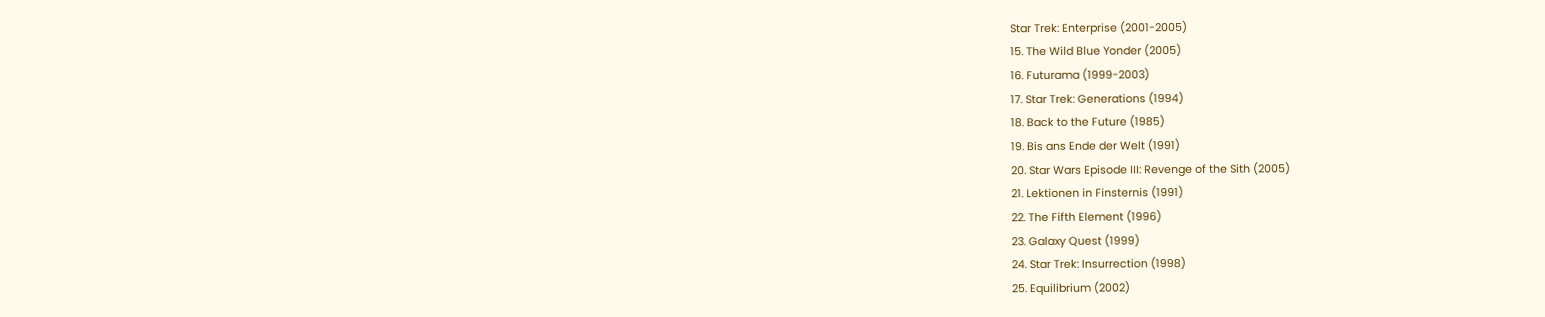Star Trek: Enterprise (2001-2005)
15. The Wild Blue Yonder (2005)
16. Futurama (1999-2003)
17. Star Trek: Generations (1994)
18. Back to the Future (1985)
19. Bis ans Ende der Welt (1991)
20. Star Wars Episode III: Revenge of the Sith (2005)
21. Lektionen in Finsternis (1991)
22. The Fifth Element (1996)
23. Galaxy Quest (1999)
24. Star Trek: Insurrection (1998)
25. Equilibrium (2002)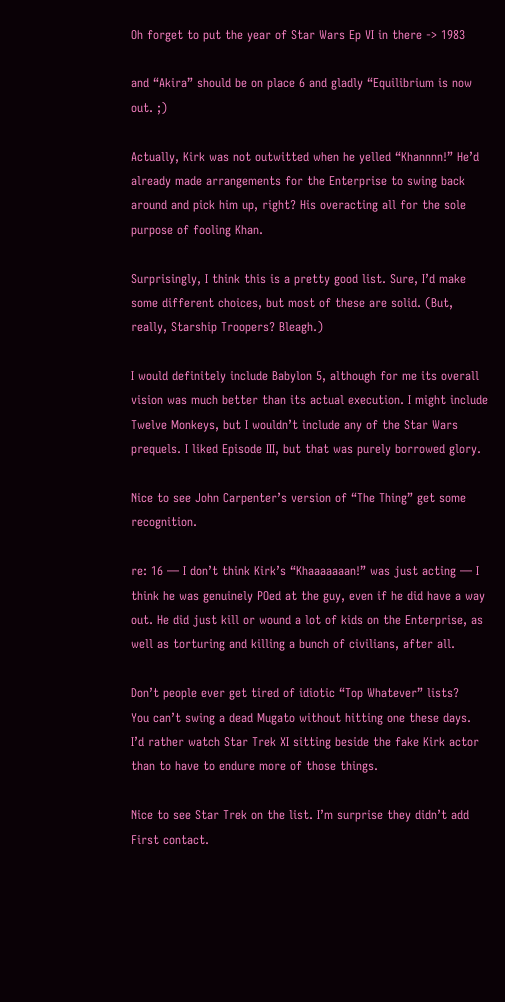Oh forget to put the year of Star Wars Ep VI in there -> 1983

and “Akira” should be on place 6 and gladly “Equilibrium is now out. ;)

Actually, Kirk was not outwitted when he yelled “Khannnn!” He’d already made arrangements for the Enterprise to swing back around and pick him up, right? His overacting all for the sole purpose of fooling Khan.

Surprisingly, I think this is a pretty good list. Sure, I’d make some different choices, but most of these are solid. (But, really, Starship Troopers? Bleagh.)

I would definitely include Babylon 5, although for me its overall vision was much better than its actual execution. I might include Twelve Monkeys, but I wouldn’t include any of the Star Wars prequels. I liked Episode III, but that was purely borrowed glory.

Nice to see John Carpenter’s version of “The Thing” get some recognition.

re: 16 — I don’t think Kirk’s “Khaaaaaaan!” was just acting — I think he was genuinely POed at the guy, even if he did have a way out. He did just kill or wound a lot of kids on the Enterprise, as well as torturing and killing a bunch of civilians, after all.

Don’t people ever get tired of idiotic “Top Whatever” lists?
You can’t swing a dead Mugato without hitting one these days.
I’d rather watch Star Trek XI sitting beside the fake Kirk actor than to have to endure more of those things.

Nice to see Star Trek on the list. I’m surprise they didn’t add First contact.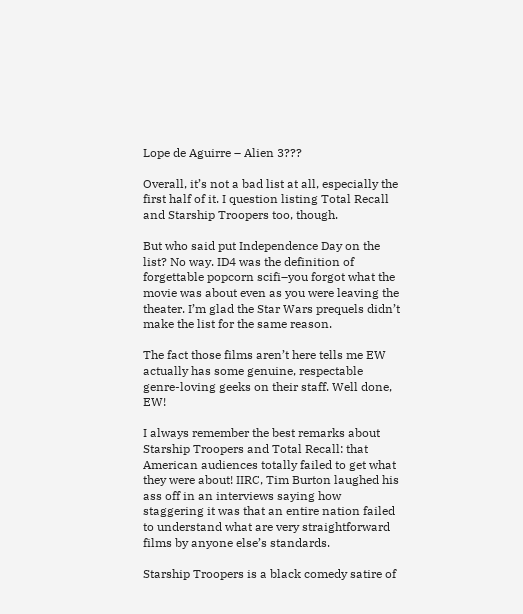Lope de Aguirre – Alien 3???

Overall, it’s not a bad list at all, especially the first half of it. I question listing Total Recall and Starship Troopers too, though.

But who said put Independence Day on the list? No way. ID4 was the definition of forgettable popcorn scifi–you forgot what the movie was about even as you were leaving the theater. I’m glad the Star Wars prequels didn’t make the list for the same reason.

The fact those films aren’t here tells me EW actually has some genuine, respectable genre-loving geeks on their staff. Well done, EW!

I always remember the best remarks about Starship Troopers and Total Recall: that American audiences totally failed to get what they were about! IIRC, Tim Burton laughed his ass off in an interviews saying how staggering it was that an entire nation failed to understand what are very straightforward films by anyone else’s standards.

Starship Troopers is a black comedy satire of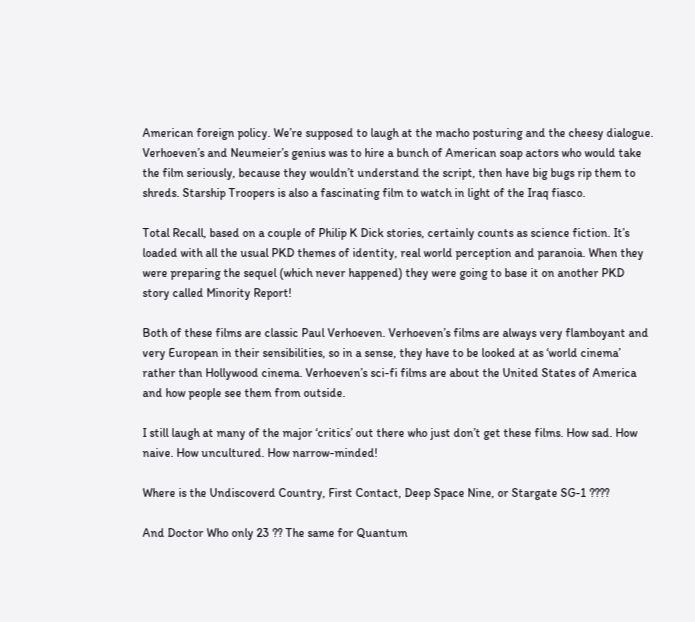American foreign policy. We’re supposed to laugh at the macho posturing and the cheesy dialogue. Verhoeven’s and Neumeier’s genius was to hire a bunch of American soap actors who would take the film seriously, because they wouldn’t understand the script, then have big bugs rip them to shreds. Starship Troopers is also a fascinating film to watch in light of the Iraq fiasco.

Total Recall, based on a couple of Philip K Dick stories, certainly counts as science fiction. It’s loaded with all the usual PKD themes of identity, real world perception and paranoia. When they were preparing the sequel (which never happened) they were going to base it on another PKD story called Minority Report!

Both of these films are classic Paul Verhoeven. Verhoeven’s films are always very flamboyant and very European in their sensibilities, so in a sense, they have to be looked at as ‘world cinema’ rather than Hollywood cinema. Verhoeven’s sci-fi films are about the United States of America and how people see them from outside.

I still laugh at many of the major ‘critics’ out there who just don’t get these films. How sad. How naive. How uncultured. How narrow-minded!

Where is the Undiscoverd Country, First Contact, Deep Space Nine, or Stargate SG-1 ????

And Doctor Who only 23 ?? The same for Quantum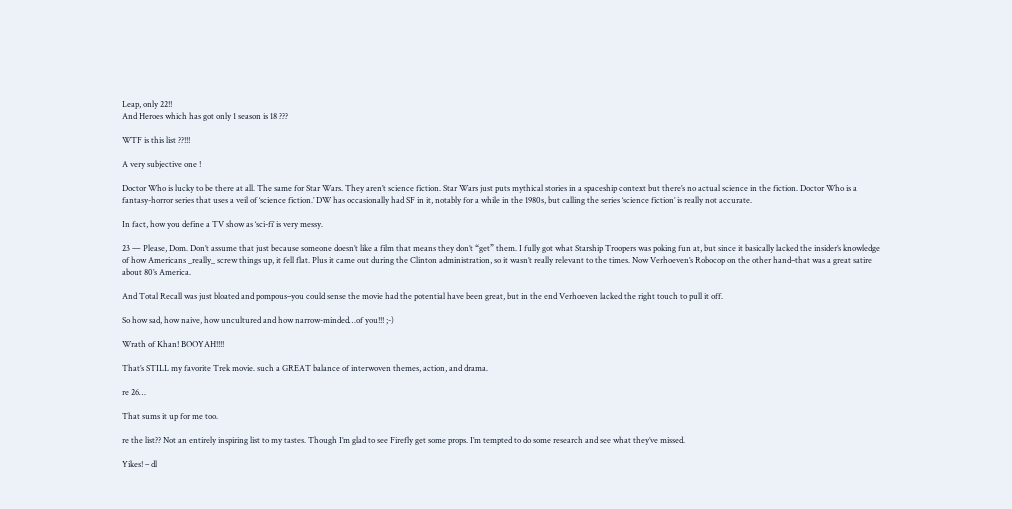Leap, only 22!!
And Heroes which has got only 1 season is 18 ???

WTF is this list ??!!!

A very subjective one !

Doctor Who is lucky to be there at all. The same for Star Wars. They aren’t science fiction. Star Wars just puts mythical stories in a spaceship context but there’s no actual science in the fiction. Doctor Who is a fantasy-horror series that uses a veil of ‘science fiction.’ DW has occasionally had SF in it, notably for a while in the 1980s, but calling the series ‘science fiction’ is really not accurate.

In fact, how you define a TV show as ‘sci-fi’ is very messy.

23 — Please, Dom. Don’t assume that just because someone doesn’t like a film that means they don’t “get” them. I fully got what Starship Troopers was poking fun at, but since it basically lacked the insider’s knowledge of how Americans _really_ screw things up, it fell flat. Plus it came out during the Clinton administration, so it wasn’t really relevant to the times. Now Verhoeven’s Robocop on the other hand–that was a great satire about 80’s America.

And Total Recall was just bloated and pompous–you could sense the movie had the potential have been great, but in the end Verhoeven lacked the right touch to pull it off.

So how sad, how naive, how uncultured and how narrow-minded…of you!!! ;-)

Wrath of Khan! BOOYAH!!!!

That’s STILL my favorite Trek movie. such a GREAT balance of interwoven themes, action, and drama.

re 26…

That sums it up for me too.

re the list?? Not an entirely inspiring list to my tastes. Though I’m glad to see Firefly get some props. I’m tempted to do some research and see what they’ve missed.

Yikes! – dl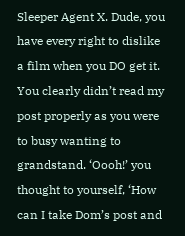Sleeper Agent X. Dude, you have every right to dislike a film when you DO get it. You clearly didn’t read my post properly as you were to busy wanting to grandstand. ‘Oooh!’ you thought to yourself, ‘How can I take Dom’s post and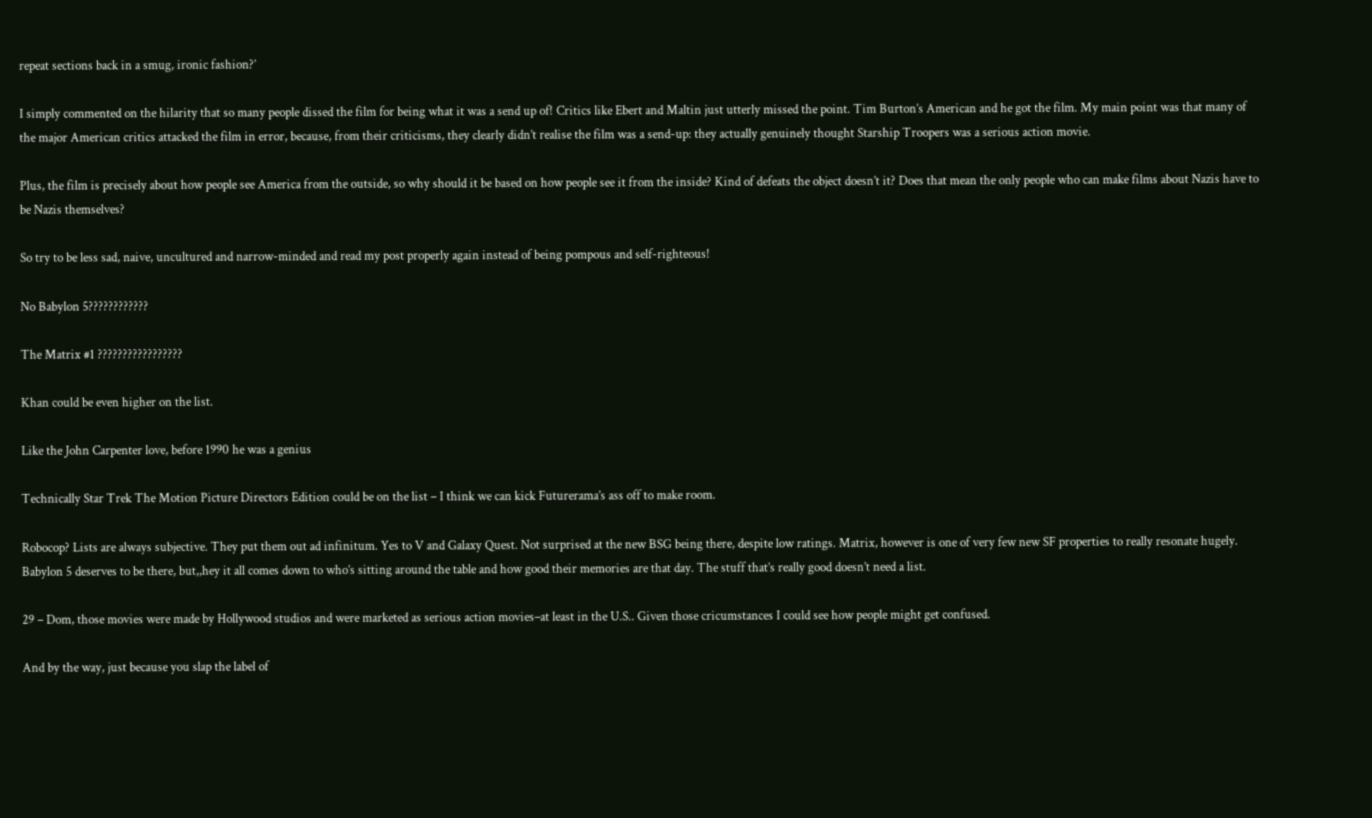repeat sections back in a smug, ironic fashion?’

I simply commented on the hilarity that so many people dissed the film for being what it was a send up of! Critics like Ebert and Maltin just utterly missed the point. Tim Burton’s American and he got the film. My main point was that many of the major American critics attacked the film in error, because, from their criticisms, they clearly didn’t realise the film was a send-up: they actually genuinely thought Starship Troopers was a serious action movie.

Plus, the film is precisely about how people see America from the outside, so why should it be based on how people see it from the inside? Kind of defeats the object doesn’t it? Does that mean the only people who can make films about Nazis have to be Nazis themselves?

So try to be less sad, naive, uncultured and narrow-minded and read my post properly again instead of being pompous and self-righteous!

No Babylon 5????????????

The Matrix #1 ?????????????????

Khan could be even higher on the list.

Like the John Carpenter love, before 1990 he was a genius

Technically Star Trek The Motion Picture Directors Edition could be on the list – I think we can kick Futurerama’s ass off to make room.

Robocop? Lists are always subjective. They put them out ad infinitum. Yes to V and Galaxy Quest. Not surprised at the new BSG being there, despite low ratings. Matrix, however is one of very few new SF properties to really resonate hugely. Babylon 5 deserves to be there, but,,hey it all comes down to who’s sitting around the table and how good their memories are that day. The stuff that’s really good doesn’t need a list.

29 – Dom, those movies were made by Hollywood studios and were marketed as serious action movies–at least in the U.S.. Given those cricumstances I could see how people might get confused.

And by the way, just because you slap the label of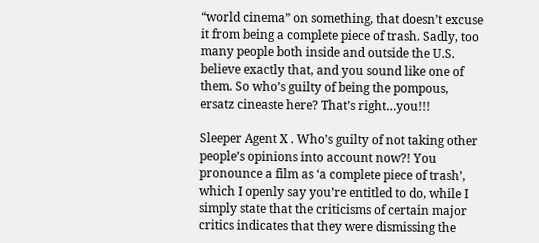“world cinema” on something, that doesn’t excuse it from being a complete piece of trash. Sadly, too many people both inside and outside the U.S. believe exactly that, and you sound like one of them. So who’s guilty of being the pompous, ersatz cineaste here? That’s right…you!!!

Sleeper Agent X . Who’s guilty of not taking other people’s opinions into account now?! You pronounce a film as ‘a complete piece of trash’, which I openly say you’re entitled to do, while I simply state that the criticisms of certain major critics indicates that they were dismissing the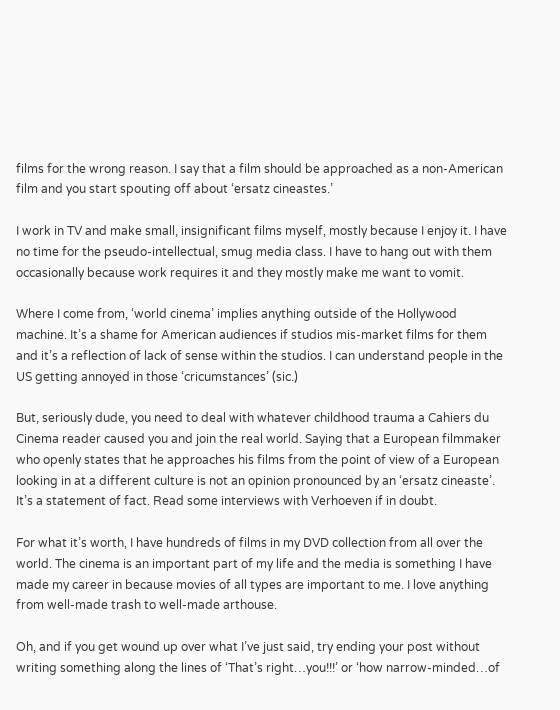films for the wrong reason. I say that a film should be approached as a non-American film and you start spouting off about ‘ersatz cineastes.’

I work in TV and make small, insignificant films myself, mostly because I enjoy it. I have no time for the pseudo-intellectual, smug media class. I have to hang out with them occasionally because work requires it and they mostly make me want to vomit.

Where I come from, ‘world cinema’ implies anything outside of the Hollywood machine. It’s a shame for American audiences if studios mis-market films for them and it’s a reflection of lack of sense within the studios. I can understand people in the US getting annoyed in those ‘cricumstances’ (sic.)

But, seriously dude, you need to deal with whatever childhood trauma a Cahiers du Cinema reader caused you and join the real world. Saying that a European filmmaker who openly states that he approaches his films from the point of view of a European looking in at a different culture is not an opinion pronounced by an ‘ersatz cineaste’. It’s a statement of fact. Read some interviews with Verhoeven if in doubt.

For what it’s worth, I have hundreds of films in my DVD collection from all over the world. The cinema is an important part of my life and the media is something I have made my career in because movies of all types are important to me. I love anything from well-made trash to well-made arthouse.

Oh, and if you get wound up over what I’ve just said, try ending your post without writing something along the lines of ‘That’s right…you!!!’ or ‘how narrow-minded…of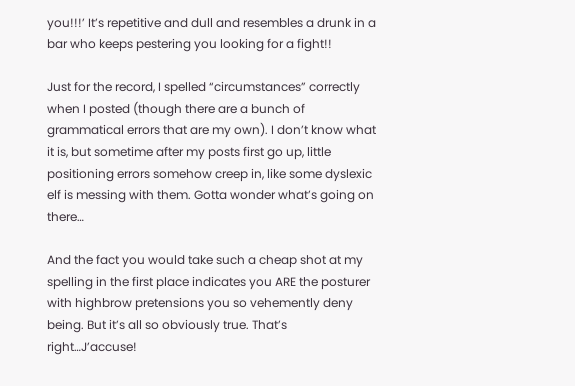you!!!’ It’s repetitive and dull and resembles a drunk in a bar who keeps pestering you looking for a fight!!

Just for the record, I spelled “circumstances” correctly when I posted (though there are a bunch of grammatical errors that are my own). I don’t know what it is, but sometime after my posts first go up, little positioning errors somehow creep in, like some dyslexic elf is messing with them. Gotta wonder what’s going on there…

And the fact you would take such a cheap shot at my spelling in the first place indicates you ARE the posturer with highbrow pretensions you so vehemently deny being. But it’s all so obviously true. That’s right…J’accuse!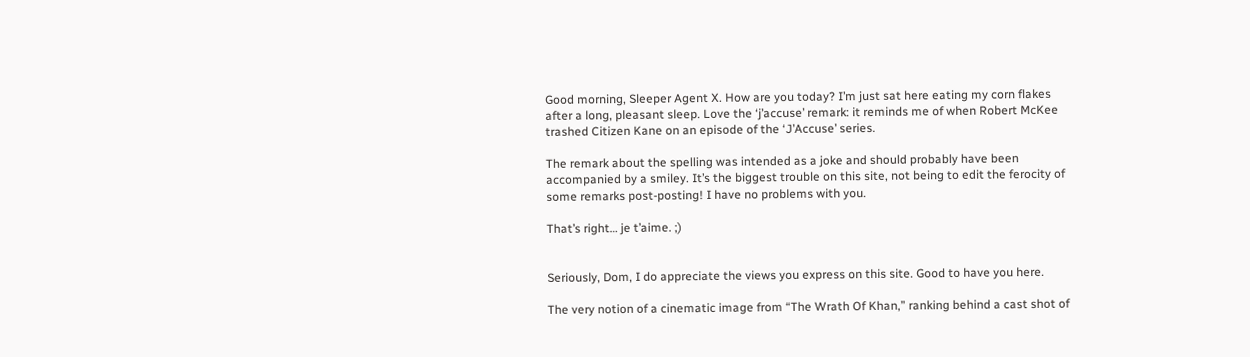Good morning, Sleeper Agent X. How are you today? I’m just sat here eating my corn flakes after a long, pleasant sleep. Love the ‘j’accuse’ remark: it reminds me of when Robert McKee trashed Citizen Kane on an episode of the ‘J’Accuse’ series.

The remark about the spelling was intended as a joke and should probably have been accompanied by a smiley. It’s the biggest trouble on this site, not being to edit the ferocity of some remarks post-posting! I have no problems with you.

That’s right… je t’aime. ;)


Seriously, Dom, I do appreciate the views you express on this site. Good to have you here.

The very notion of a cinematic image from “The Wrath Of Khan,” ranking behind a cast shot of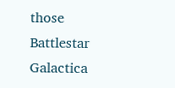those Battlestar Galactica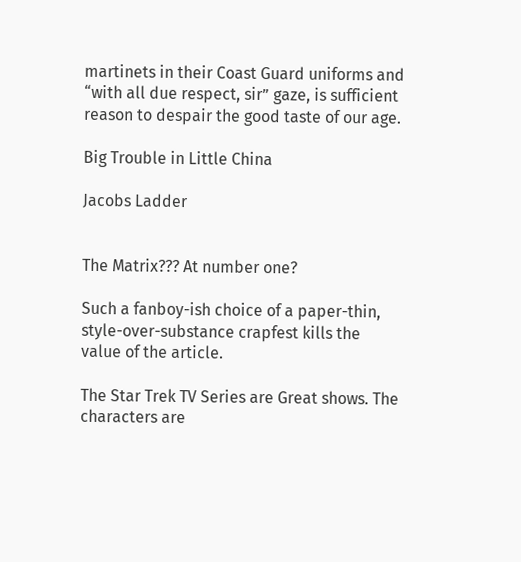martinets in their Coast Guard uniforms and “with all due respect, sir” gaze, is sufficient reason to despair the good taste of our age.

Big Trouble in Little China

Jacobs Ladder


The Matrix??? At number one?

Such a fanboy-ish choice of a paper-thin, style-over-substance crapfest kills the value of the article.

The Star Trek TV Series are Great shows. The characters are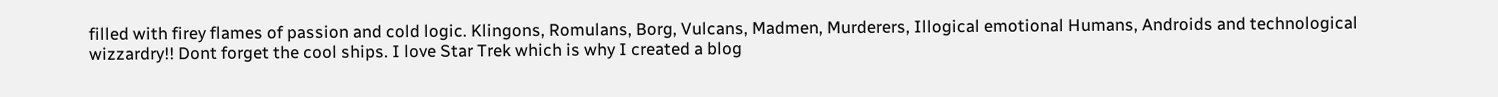filled with firey flames of passion and cold logic. Klingons, Romulans, Borg, Vulcans, Madmen, Murderers, Illogical emotional Humans, Androids and technological wizzardry!! Dont forget the cool ships. I love Star Trek which is why I created a blog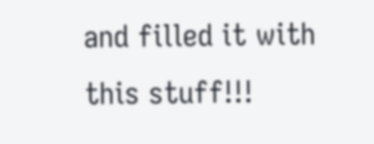and filled it with this stuff!!!